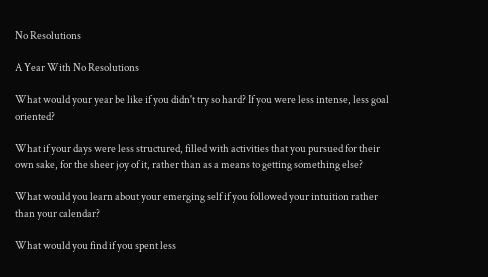No Resolutions

A Year With No Resolutions

What would your year be like if you didn't try so hard? If you were less intense, less goal oriented?

What if your days were less structured, filled with activities that you pursued for their own sake, for the sheer joy of it, rather than as a means to getting something else?

What would you learn about your emerging self if you followed your intuition rather than your calendar?

What would you find if you spent less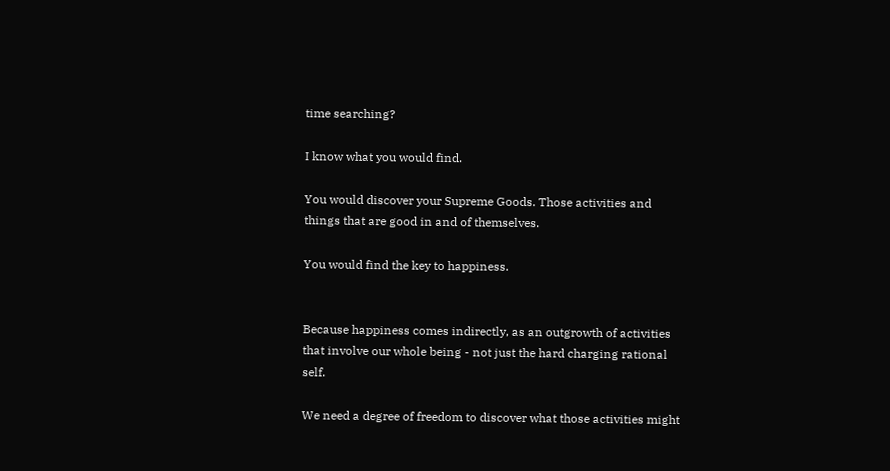time searching?

I know what you would find.

You would discover your Supreme Goods. Those activities and things that are good in and of themselves.

You would find the key to happiness.


Because happiness comes indirectly, as an outgrowth of activities that involve our whole being - not just the hard charging rational self.

We need a degree of freedom to discover what those activities might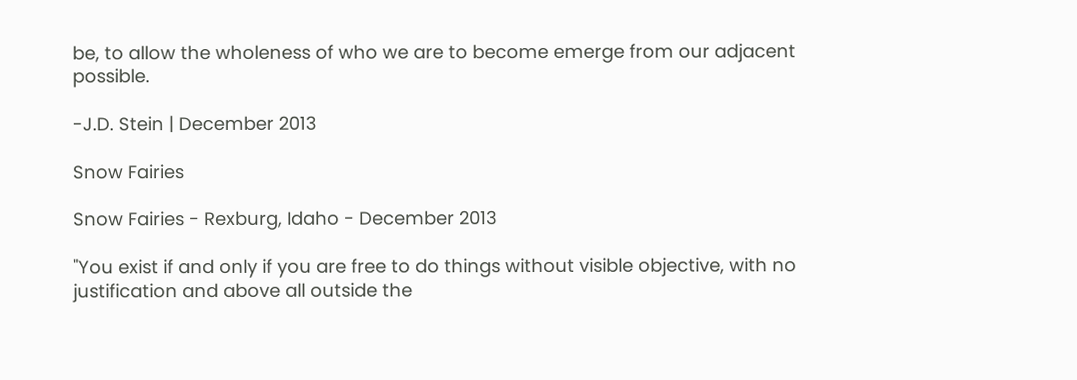be, to allow the wholeness of who we are to become emerge from our adjacent possible.

-J.D. Stein | December 2013

Snow Fairies

Snow Fairies - Rexburg, Idaho - December 2013

"You exist if and only if you are free to do things without visible objective, with no justification and above all outside the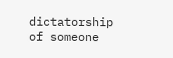dictatorship of someone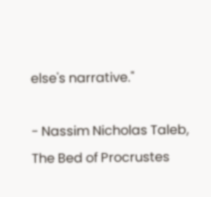else's narrative."

- Nassim Nicholas Taleb, The Bed of Procrustes